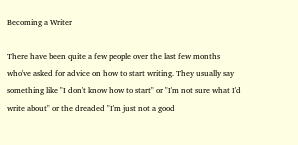Becoming a Writer

There have been quite a few people over the last few months who've asked for advice on how to start writing. They usually say something like "I don't know how to start" or "I'm not sure what I'd write about" or the dreaded "I'm just not a good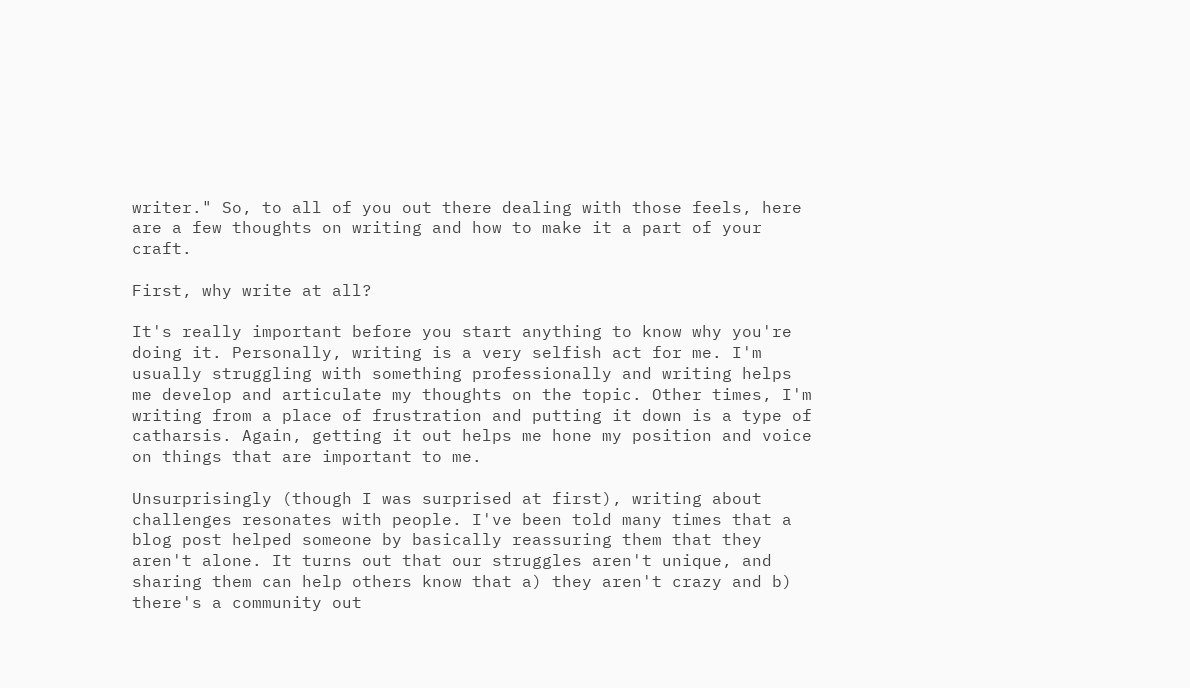writer." So, to all of you out there dealing with those feels, here are a few thoughts on writing and how to make it a part of your craft.

First, why write at all?

It's really important before you start anything to know why you're doing it. Personally, writing is a very selfish act for me. I'm usually struggling with something professionally and writing helps me develop and articulate my thoughts on the topic. Other times, I'm writing from a place of frustration and putting it down is a type of catharsis. Again, getting it out helps me hone my position and voice on things that are important to me.

Unsurprisingly (though I was surprised at first), writing about challenges resonates with people. I've been told many times that a blog post helped someone by basically reassuring them that they aren't alone. It turns out that our struggles aren't unique, and sharing them can help others know that a) they aren't crazy and b) there's a community out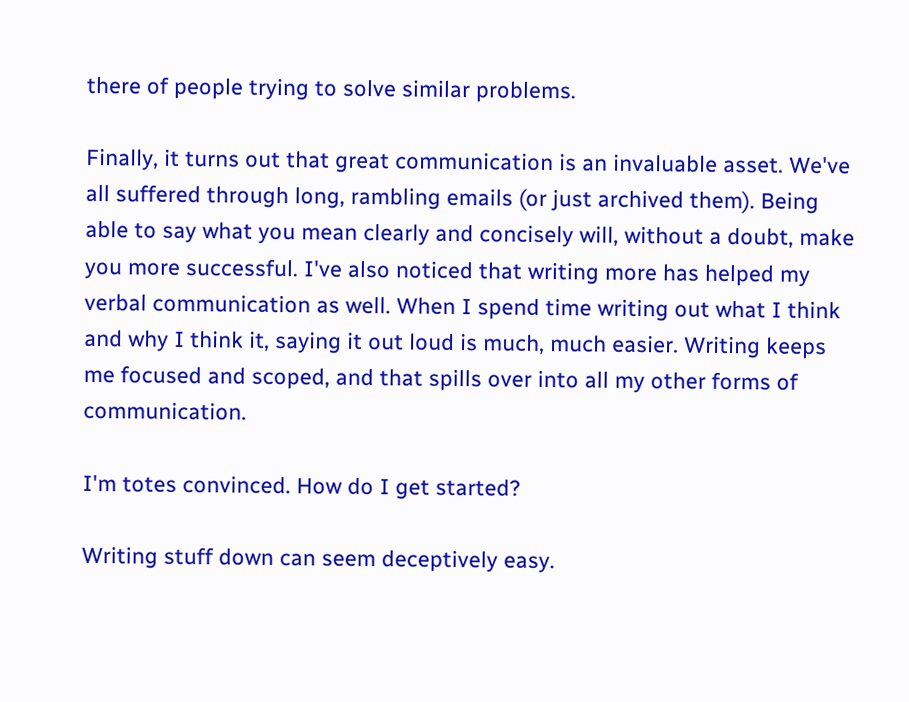there of people trying to solve similar problems.

Finally, it turns out that great communication is an invaluable asset. We've all suffered through long, rambling emails (or just archived them). Being able to say what you mean clearly and concisely will, without a doubt, make you more successful. I've also noticed that writing more has helped my verbal communication as well. When I spend time writing out what I think and why I think it, saying it out loud is much, much easier. Writing keeps me focused and scoped, and that spills over into all my other forms of communication.

I'm totes convinced. How do I get started?

Writing stuff down can seem deceptively easy.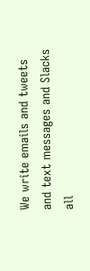We write emails and tweets and text messages and Slacks all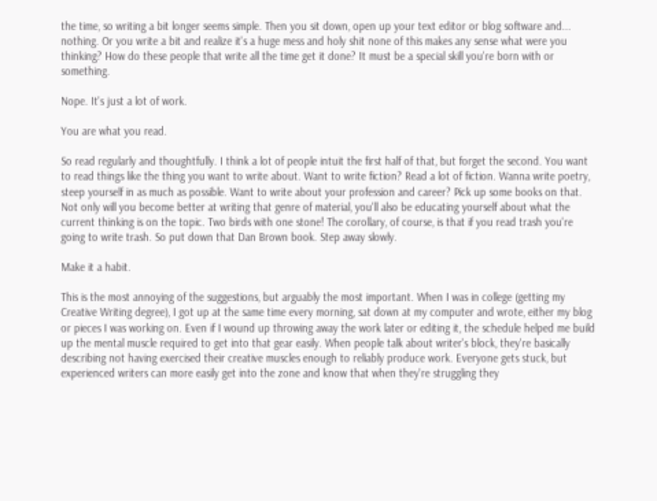the time, so writing a bit longer seems simple. Then you sit down, open up your text editor or blog software and... nothing. Or you write a bit and realize it's a huge mess and holy shit none of this makes any sense what were you thinking? How do these people that write all the time get it done? It must be a special skill you're born with or something.

Nope. It's just a lot of work.

You are what you read.

So read regularly and thoughtfully. I think a lot of people intuit the first half of that, but forget the second. You want to read things like the thing you want to write about. Want to write fiction? Read a lot of fiction. Wanna write poetry, steep yourself in as much as possible. Want to write about your profession and career? Pick up some books on that. Not only will you become better at writing that genre of material, you'll also be educating yourself about what the current thinking is on the topic. Two birds with one stone! The corollary, of course, is that if you read trash you're going to write trash. So put down that Dan Brown book. Step away slowly.

Make it a habit.

This is the most annoying of the suggestions, but arguably the most important. When I was in college (getting my Creative Writing degree), I got up at the same time every morning, sat down at my computer and wrote, either my blog or pieces I was working on. Even if I wound up throwing away the work later or editing it, the schedule helped me build up the mental muscle required to get into that gear easily. When people talk about writer's block, they're basically describing not having exercised their creative muscles enough to reliably produce work. Everyone gets stuck, but experienced writers can more easily get into the zone and know that when they're struggling they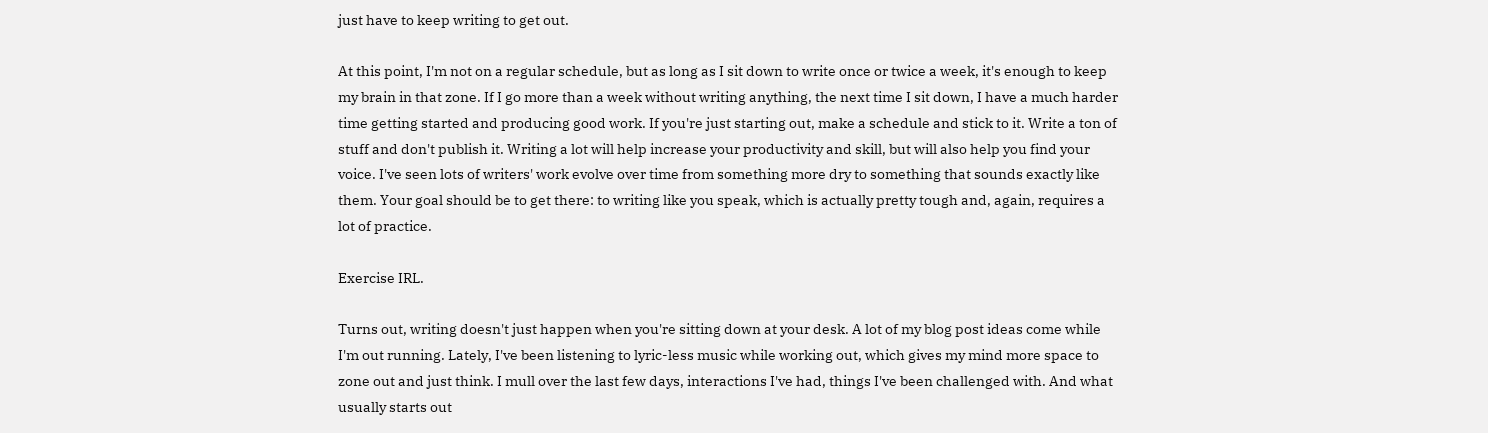just have to keep writing to get out.

At this point, I'm not on a regular schedule, but as long as I sit down to write once or twice a week, it's enough to keep my brain in that zone. If I go more than a week without writing anything, the next time I sit down, I have a much harder time getting started and producing good work. If you're just starting out, make a schedule and stick to it. Write a ton of stuff and don't publish it. Writing a lot will help increase your productivity and skill, but will also help you find your voice. I've seen lots of writers' work evolve over time from something more dry to something that sounds exactly like them. Your goal should be to get there: to writing like you speak, which is actually pretty tough and, again, requires a lot of practice.

Exercise IRL.

Turns out, writing doesn't just happen when you're sitting down at your desk. A lot of my blog post ideas come while I'm out running. Lately, I've been listening to lyric-less music while working out, which gives my mind more space to zone out and just think. I mull over the last few days, interactions I've had, things I've been challenged with. And what usually starts out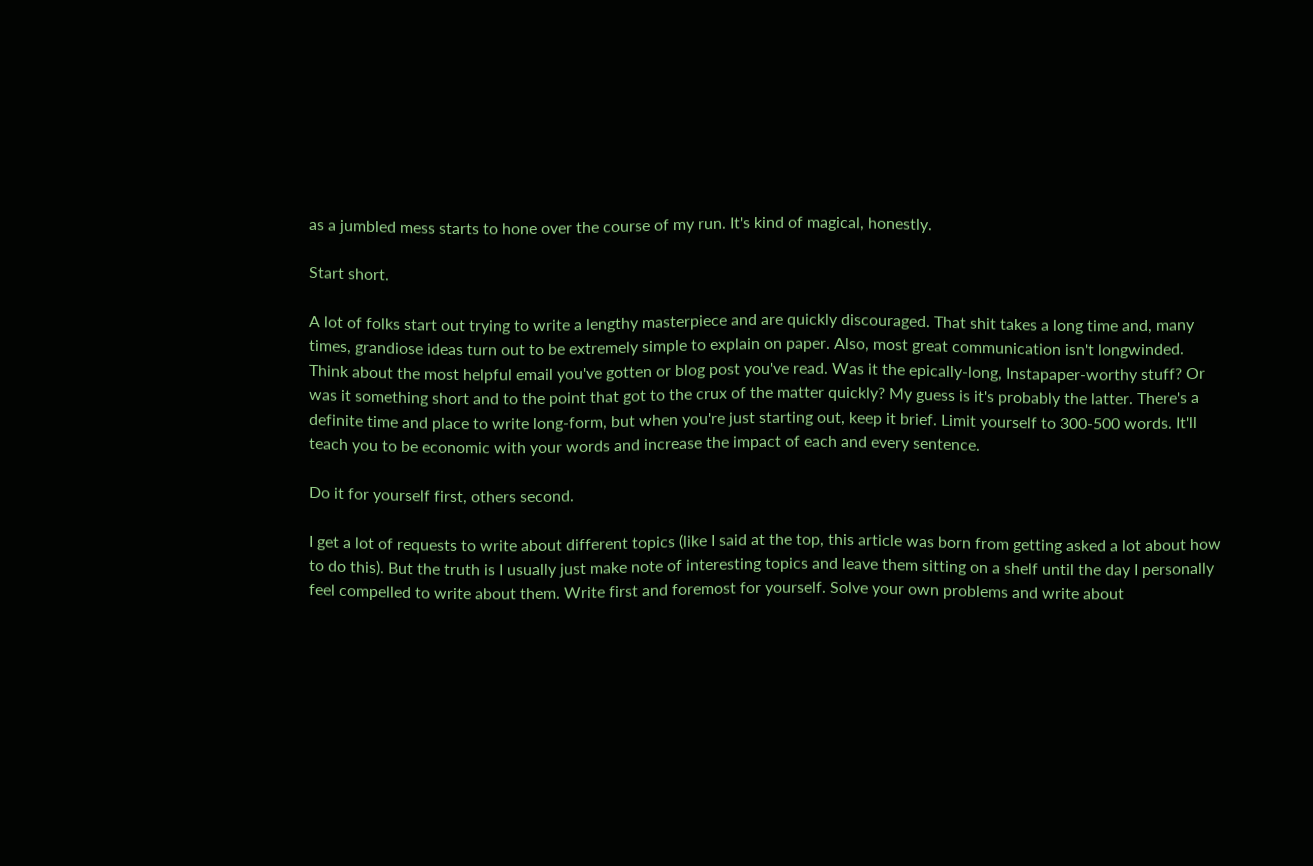as a jumbled mess starts to hone over the course of my run. It's kind of magical, honestly.

Start short.

A lot of folks start out trying to write a lengthy masterpiece and are quickly discouraged. That shit takes a long time and, many times, grandiose ideas turn out to be extremely simple to explain on paper. Also, most great communication isn't longwinded. Think about the most helpful email you've gotten or blog post you've read. Was it the epically-long, Instapaper-worthy stuff? Or was it something short and to the point that got to the crux of the matter quickly? My guess is it's probably the latter. There's a definite time and place to write long-form, but when you're just starting out, keep it brief. Limit yourself to 300-500 words. It'll teach you to be economic with your words and increase the impact of each and every sentence.

Do it for yourself first, others second.

I get a lot of requests to write about different topics (like I said at the top, this article was born from getting asked a lot about how to do this). But the truth is I usually just make note of interesting topics and leave them sitting on a shelf until the day I personally feel compelled to write about them. Write first and foremost for yourself. Solve your own problems and write about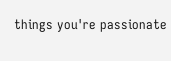things you're passionate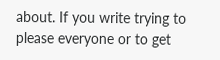about. If you write trying to please everyone or to get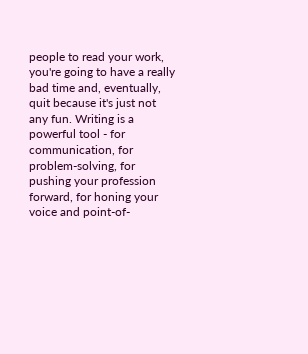people to read your work, you're going to have a really bad time and, eventually, quit because it's just not any fun. Writing is a powerful tool - for communication, for problem-solving, for pushing your profession forward, for honing your voice and point-of-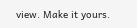view. Make it yours.